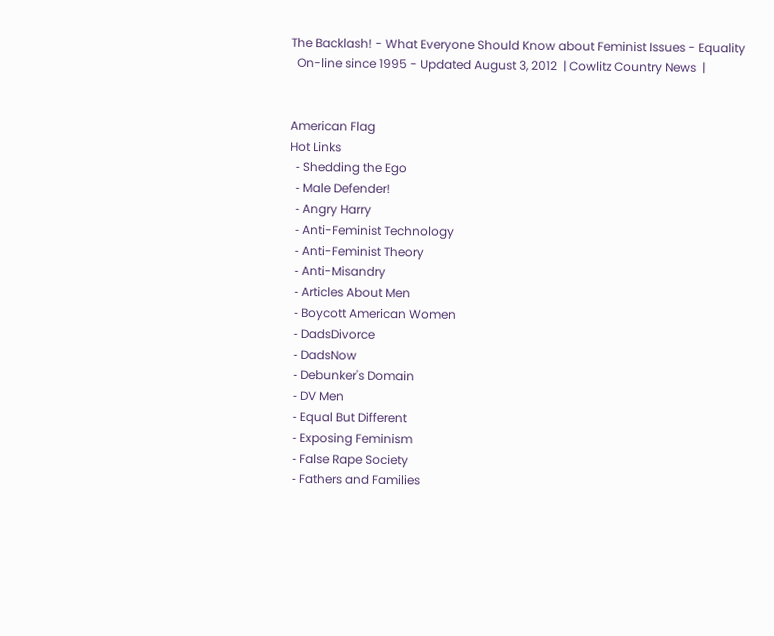The Backlash! - What Everyone Should Know about Feminist Issues - Equality
  On-line since 1995 - Updated August 3, 2012  | Cowlitz Country News  |


American Flag
Hot Links
  ‑ Shedding the Ego
  ‑ Male Defender!
  ‑ Angry Harry
  ‑ Anti-Feminist Technology
  ‑ Anti-Feminist Theory
  ‑ Anti-Misandry
  ‑ Articles About Men
  ‑ Boycott American Women
  ‑ DadsDivorce
  ‑ DadsNow
  ‑ Debunker's Domain
  ‑ DV Men
  ‑ Equal But Different
  ‑ Exposing Feminism
  ‑ False Rape Society
  ‑ Fathers and Families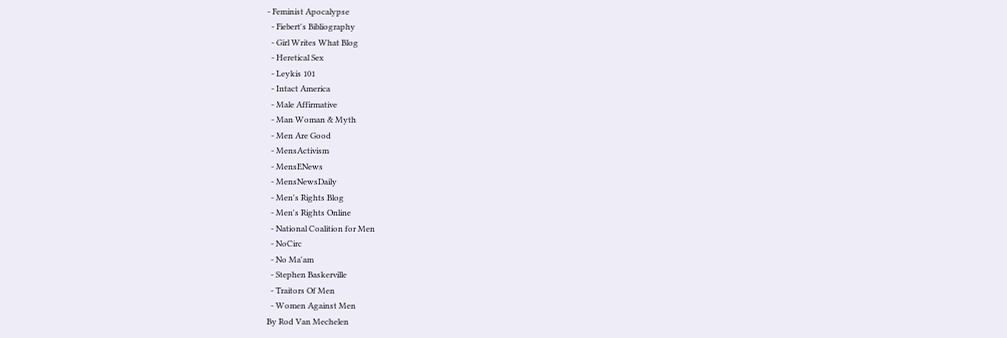‑ Feminist Apocalypse
  ‑ Fiebert's Bibliography
  ‑ Girl Writes What Blog
  ‑ Heretical Sex
  ‑ Leykis 101
  ‑ Intact America
  ‑ Male Affirmative
  ‑ Man Woman & Myth
  ‑ Men Are Good
  ‑ MensActivism
  ‑ MensENews
  ‑ MensNewsDaily
  ‑ Men's Rights Blog
  ‑ Men's Rights Online
  ‑ National Coalition for Men
  ‑ NoCirc
  ‑ No Ma'am
  ‑ Stephen Baskerville
  ‑ Traitors Of Men
  ‑ Women Against Men
By Rod Van Mechelen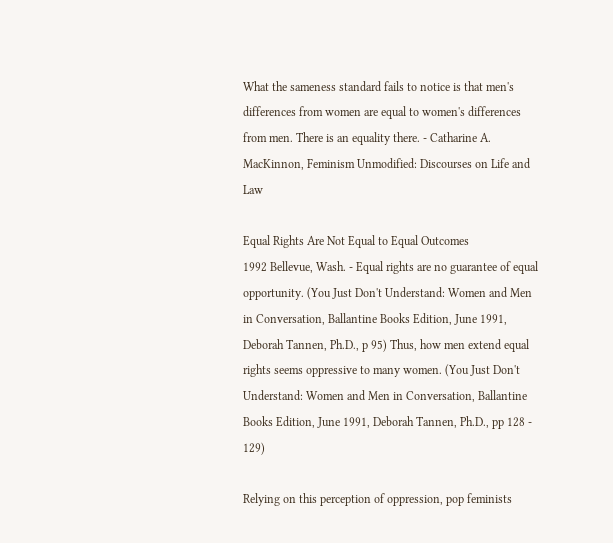What the sameness standard fails to notice is that men's differences from women are equal to women's differences from men. There is an equality there. - Catharine A. MacKinnon, Feminism Unmodified: Discourses on Life and Law

Equal Rights Are Not Equal to Equal Outcomes
1992 Bellevue, Wash. - Equal rights are no guarantee of equal opportunity. (You Just Don't Understand: Women and Men in Conversation, Ballantine Books Edition, June 1991, Deborah Tannen, Ph.D., p 95) Thus, how men extend equal rights seems oppressive to many women. (You Just Don't Understand: Women and Men in Conversation, Ballantine Books Edition, June 1991, Deborah Tannen, Ph.D., pp 128 - 129)

Relying on this perception of oppression, pop feminists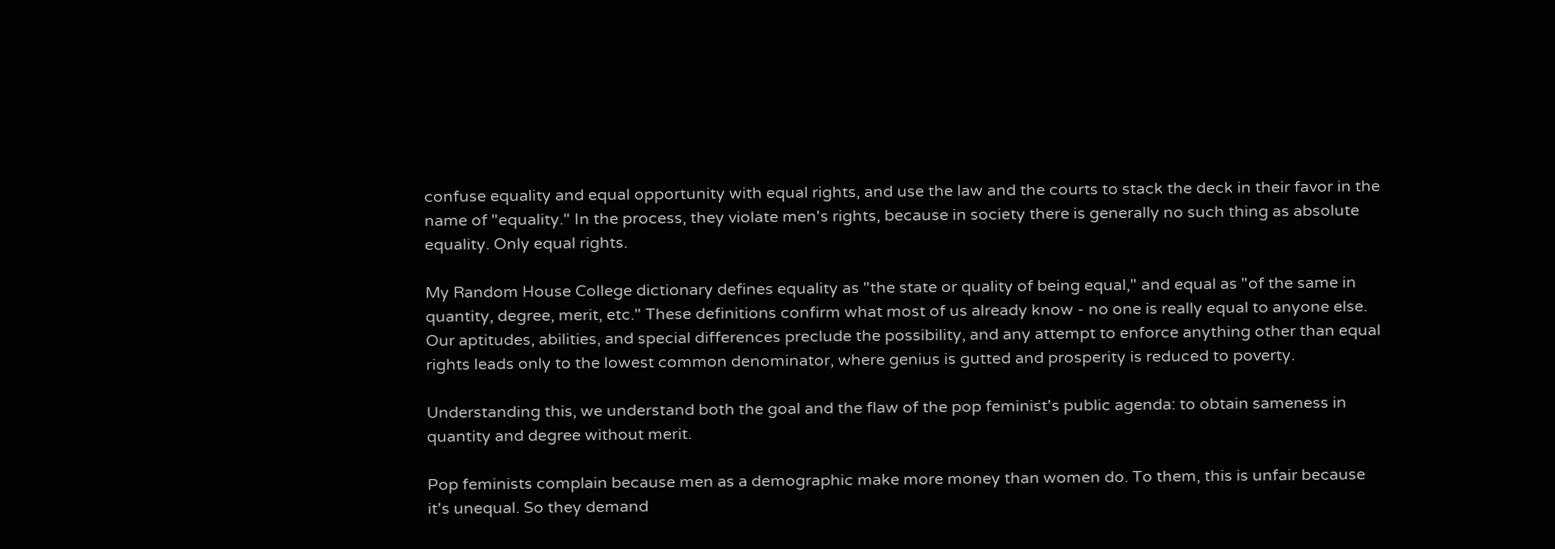confuse equality and equal opportunity with equal rights, and use the law and the courts to stack the deck in their favor in the name of "equality." In the process, they violate men's rights, because in society there is generally no such thing as absolute equality. Only equal rights.

My Random House College dictionary defines equality as "the state or quality of being equal," and equal as "of the same in quantity, degree, merit, etc." These definitions confirm what most of us already know - no one is really equal to anyone else. Our aptitudes, abilities, and special differences preclude the possibility, and any attempt to enforce anything other than equal rights leads only to the lowest common denominator, where genius is gutted and prosperity is reduced to poverty.

Understanding this, we understand both the goal and the flaw of the pop feminist's public agenda: to obtain sameness in quantity and degree without merit.

Pop feminists complain because men as a demographic make more money than women do. To them, this is unfair because it's unequal. So they demand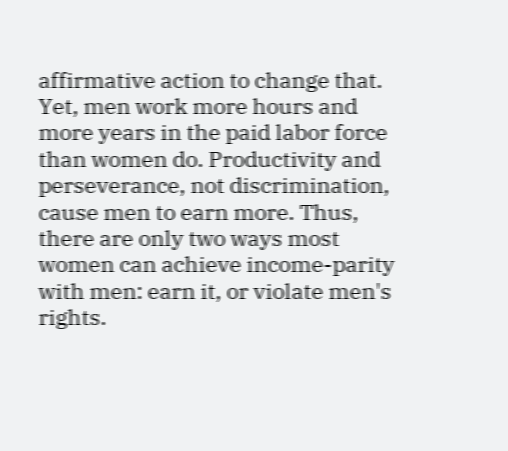affirmative action to change that. Yet, men work more hours and more years in the paid labor force than women do. Productivity and perseverance, not discrimination, cause men to earn more. Thus, there are only two ways most women can achieve income-parity with men: earn it, or violate men's rights.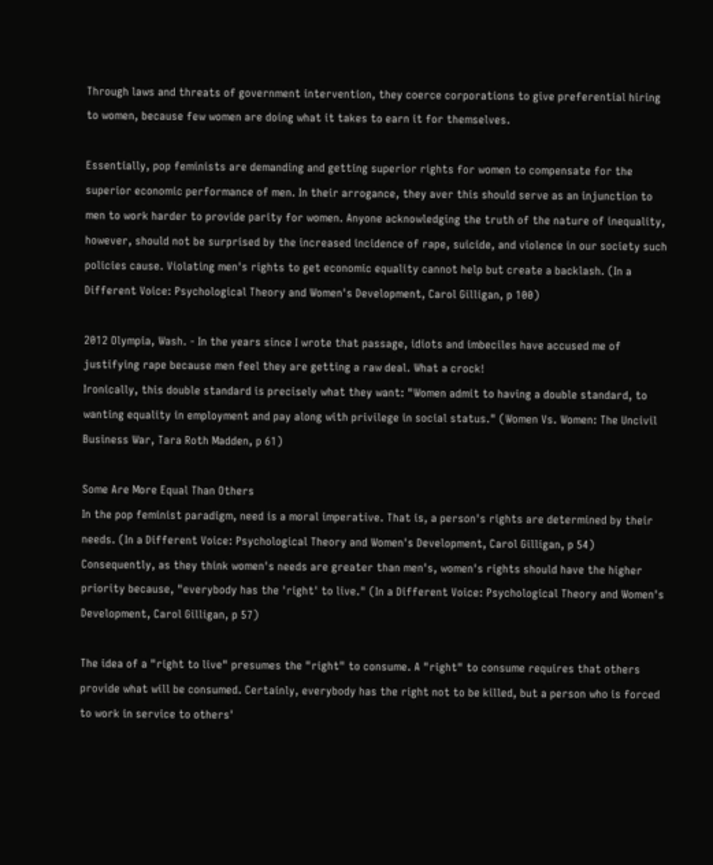Through laws and threats of government intervention, they coerce corporations to give preferential hiring to women, because few women are doing what it takes to earn it for themselves.

Essentially, pop feminists are demanding and getting superior rights for women to compensate for the superior economic performance of men. In their arrogance, they aver this should serve as an injunction to men to work harder to provide parity for women. Anyone acknowledging the truth of the nature of inequality, however, should not be surprised by the increased incidence of rape, suicide, and violence in our society such policies cause. Violating men's rights to get economic equality cannot help but create a backlash. (In a Different Voice: Psychological Theory and Women's Development, Carol Gilligan, p 100)

2012 Olympia, Wash. - In the years since I wrote that passage, idiots and imbeciles have accused me of justifying rape because men feel they are getting a raw deal. What a crock!
Ironically, this double standard is precisely what they want: "Women admit to having a double standard, to wanting equality in employment and pay along with privilege in social status." (Women Vs. Women: The Uncivil Business War, Tara Roth Madden, p 61)

Some Are More Equal Than Others
In the pop feminist paradigm, need is a moral imperative. That is, a person's rights are determined by their needs. (In a Different Voice: Psychological Theory and Women's Development, Carol Gilligan, p 54) Consequently, as they think women's needs are greater than men's, women's rights should have the higher priority because, "everybody has the 'right' to live." (In a Different Voice: Psychological Theory and Women's Development, Carol Gilligan, p 57)

The idea of a "right to live" presumes the "right" to consume. A "right" to consume requires that others provide what will be consumed. Certainly, everybody has the right not to be killed, but a person who is forced to work in service to others'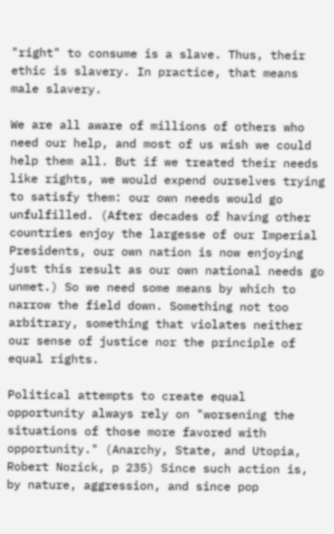"right" to consume is a slave. Thus, their ethic is slavery. In practice, that means male slavery.

We are all aware of millions of others who need our help, and most of us wish we could help them all. But if we treated their needs like rights, we would expend ourselves trying to satisfy them: our own needs would go unfulfilled. (After decades of having other countries enjoy the largesse of our Imperial Presidents, our own nation is now enjoying just this result as our own national needs go unmet.) So we need some means by which to narrow the field down. Something not too arbitrary, something that violates neither our sense of justice nor the principle of equal rights.

Political attempts to create equal opportunity always rely on "worsening the situations of those more favored with opportunity." (Anarchy, State, and Utopia, Robert Nozick, p 235) Since such action is, by nature, aggression, and since pop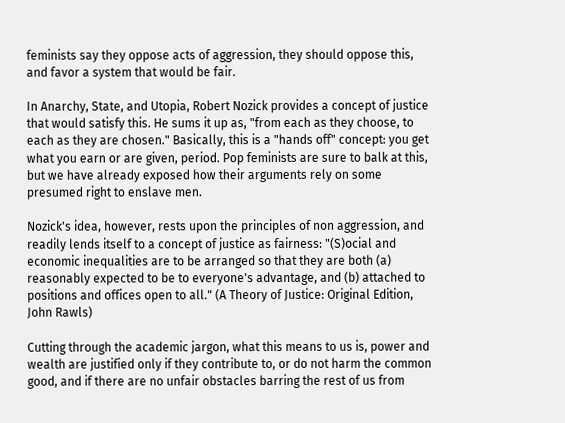feminists say they oppose acts of aggression, they should oppose this, and favor a system that would be fair.

In Anarchy, State, and Utopia, Robert Nozick provides a concept of justice that would satisfy this. He sums it up as, "from each as they choose, to each as they are chosen." Basically, this is a "hands off" concept: you get what you earn or are given, period. Pop feminists are sure to balk at this, but we have already exposed how their arguments rely on some presumed right to enslave men.

Nozick's idea, however, rests upon the principles of non aggression, and readily lends itself to a concept of justice as fairness: "(S)ocial and economic inequalities are to be arranged so that they are both (a) reasonably expected to be to everyone's advantage, and (b) attached to positions and offices open to all." (A Theory of Justice: Original Edition, John Rawls)

Cutting through the academic jargon, what this means to us is, power and wealth are justified only if they contribute to, or do not harm the common good, and if there are no unfair obstacles barring the rest of us from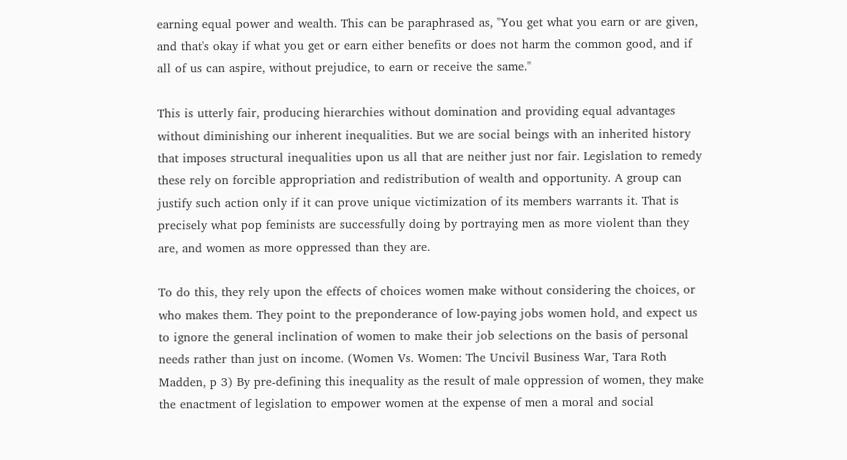earning equal power and wealth. This can be paraphrased as, "You get what you earn or are given, and that's okay if what you get or earn either benefits or does not harm the common good, and if all of us can aspire, without prejudice, to earn or receive the same."

This is utterly fair, producing hierarchies without domination and providing equal advantages without diminishing our inherent inequalities. But we are social beings with an inherited history that imposes structural inequalities upon us all that are neither just nor fair. Legislation to remedy these rely on forcible appropriation and redistribution of wealth and opportunity. A group can justify such action only if it can prove unique victimization of its members warrants it. That is precisely what pop feminists are successfully doing by portraying men as more violent than they are, and women as more oppressed than they are.

To do this, they rely upon the effects of choices women make without considering the choices, or who makes them. They point to the preponderance of low-paying jobs women hold, and expect us to ignore the general inclination of women to make their job selections on the basis of personal needs rather than just on income. (Women Vs. Women: The Uncivil Business War, Tara Roth Madden, p 3) By pre-defining this inequality as the result of male oppression of women, they make the enactment of legislation to empower women at the expense of men a moral and social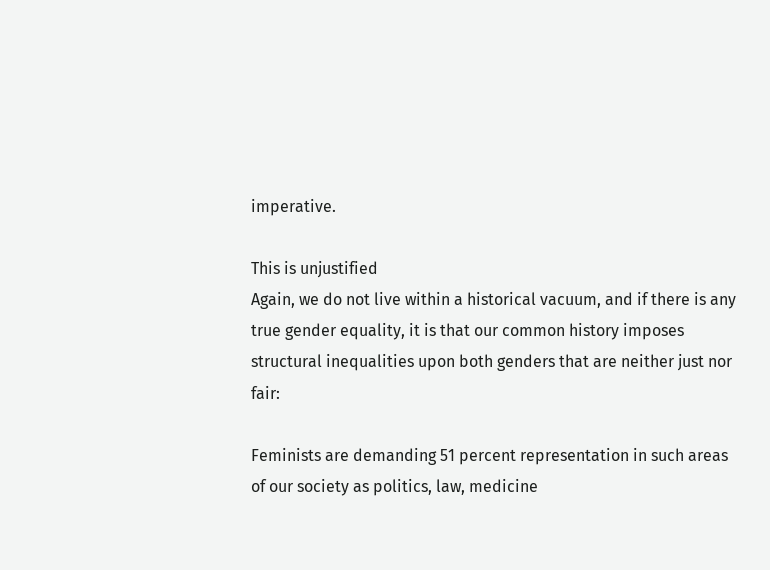imperative.

This is unjustified
Again, we do not live within a historical vacuum, and if there is any true gender equality, it is that our common history imposes structural inequalities upon both genders that are neither just nor fair:

Feminists are demanding 51 percent representation in such areas of our society as politics, law, medicine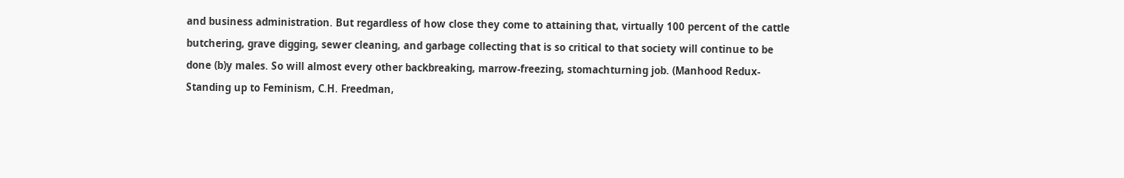and business administration. But regardless of how close they come to attaining that, virtually 100 percent of the cattle butchering, grave digging, sewer cleaning, and garbage collecting that is so critical to that society will continue to be done (b)y males. So will almost every other backbreaking, marrow-freezing, stomachturning job. (Manhood Redux- Standing up to Feminism, C.H. Freedman,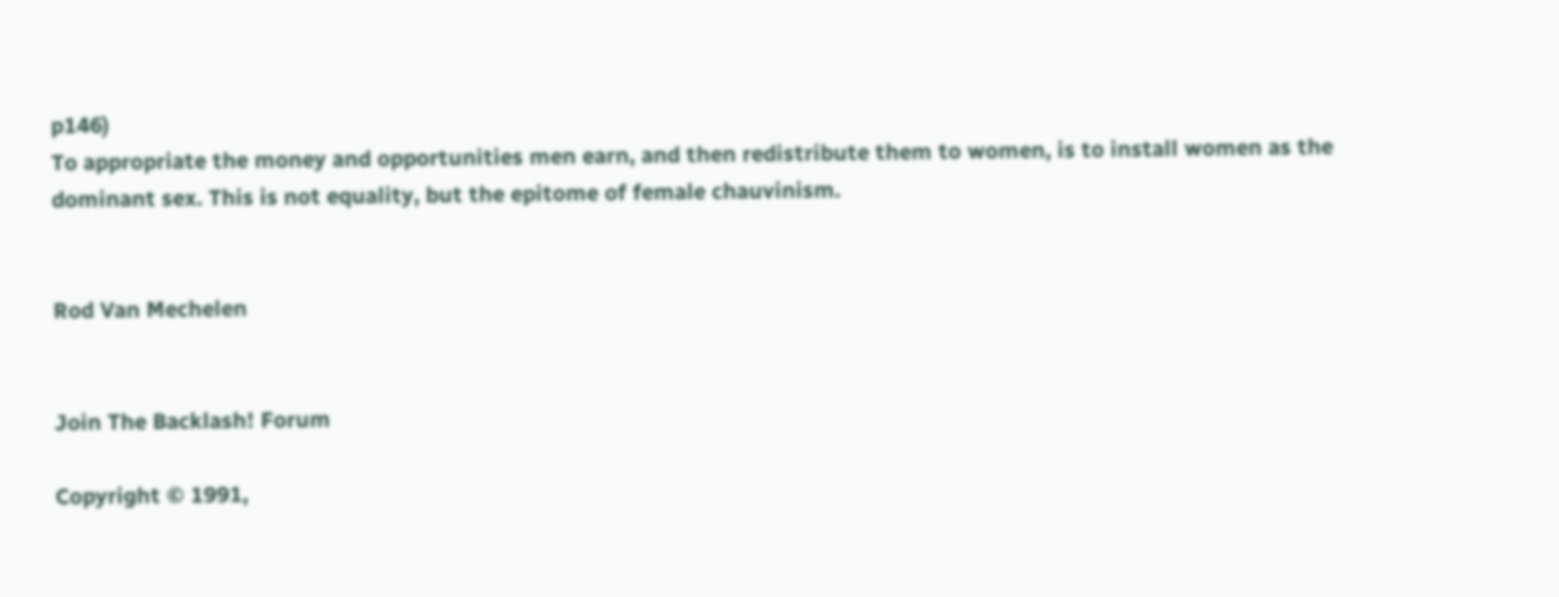p146)
To appropriate the money and opportunities men earn, and then redistribute them to women, is to install women as the dominant sex. This is not equality, but the epitome of female chauvinism.


Rod Van Mechelen


Join The Backlash! Forum

Copyright © 1991,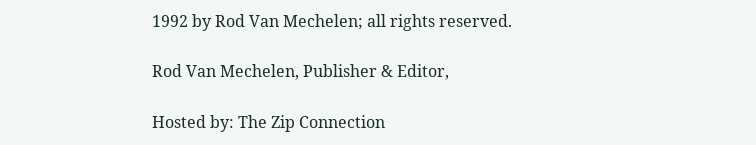1992 by Rod Van Mechelen; all rights reserved.

Rod Van Mechelen, Publisher & Editor,

Hosted by: The Zip Connection